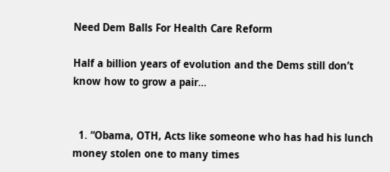Need Dem Balls For Health Care Reform

Half a billion years of evolution and the Dems still don’t know how to grow a pair…


  1. “Obama, OTH, Acts like someone who has had his lunch money stolen one to many times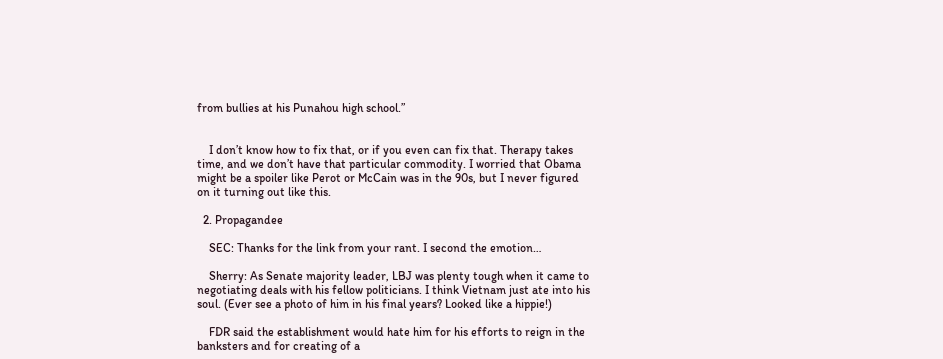from bullies at his Punahou high school.”


    I don’t know how to fix that, or if you even can fix that. Therapy takes time, and we don’t have that particular commodity. I worried that Obama might be a spoiler like Perot or McCain was in the 90s, but I never figured on it turning out like this.

  2. Propagandee

    SEC: Thanks for the link from your rant. I second the emotion…

    Sherry: As Senate majority leader, LBJ was plenty tough when it came to negotiating deals with his fellow politicians. I think Vietnam just ate into his soul. (Ever see a photo of him in his final years? Looked like a hippie!)

    FDR said the establishment would hate him for his efforts to reign in the banksters and for creating of a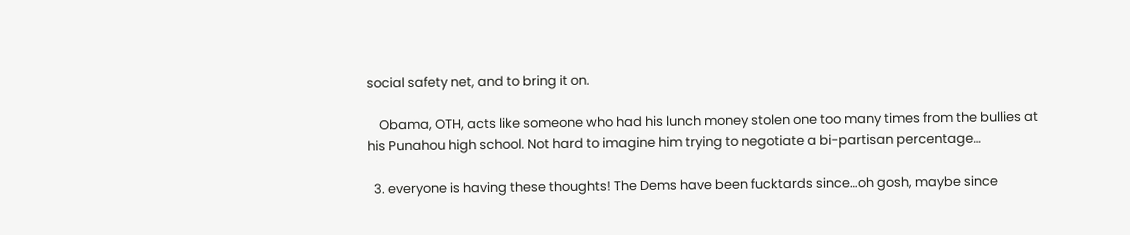social safety net, and to bring it on.

    Obama, OTH, acts like someone who had his lunch money stolen one too many times from the bullies at his Punahou high school. Not hard to imagine him trying to negotiate a bi-partisan percentage…

  3. everyone is having these thoughts! The Dems have been fucktards since…oh gosh, maybe since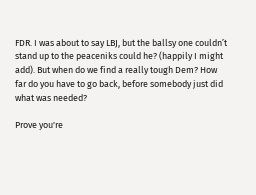FDR. I was about to say LBJ, but the ballsy one couldn’t stand up to the peaceniks could he? (happily I might add). But when do we find a really tough Dem? How far do you have to go back, before somebody just did what was needed?

Prove you're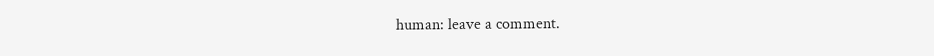human: leave a comment.